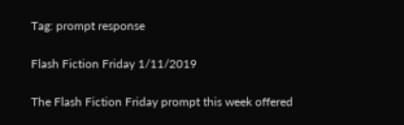Tag: prompt response

Flash Fiction Friday 1/11/2019

The Flash Fiction Friday prompt this week offered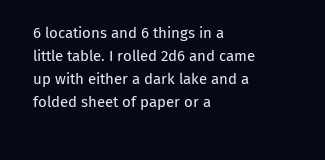6 locations and 6 things in a little table. I rolled 2d6 and came up with either a dark lake and a folded sheet of paper or a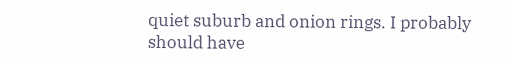quiet suburb and onion rings. I probably should have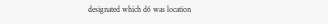designated which d6 was location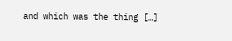and which was the thing […]